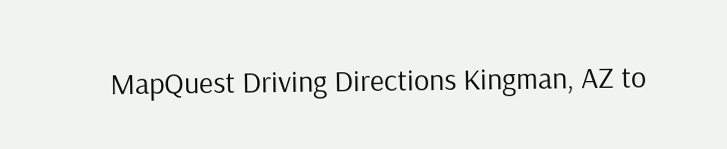MapQuest Driving Directions Kingman, AZ to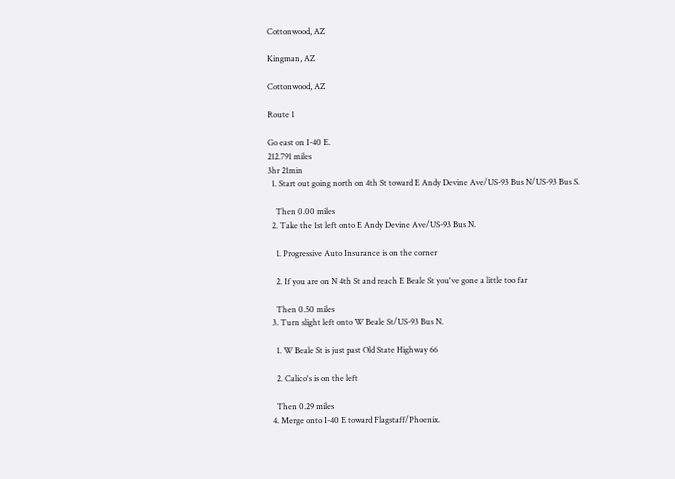Cottonwood, AZ

Kingman, AZ

Cottonwood, AZ

Route 1

Go east on I-40 E.
212.791 miles
3hr 21min
  1. Start out going north on 4th St toward E Andy Devine Ave/US-93 Bus N/US-93 Bus S.

    Then 0.00 miles
  2. Take the 1st left onto E Andy Devine Ave/US-93 Bus N.

    1. Progressive Auto Insurance is on the corner

    2. If you are on N 4th St and reach E Beale St you've gone a little too far

    Then 0.50 miles
  3. Turn slight left onto W Beale St/US-93 Bus N.

    1. W Beale St is just past Old State Highway 66

    2. Calico's is on the left

    Then 0.29 miles
  4. Merge onto I-40 E toward Flagstaff/Phoenix.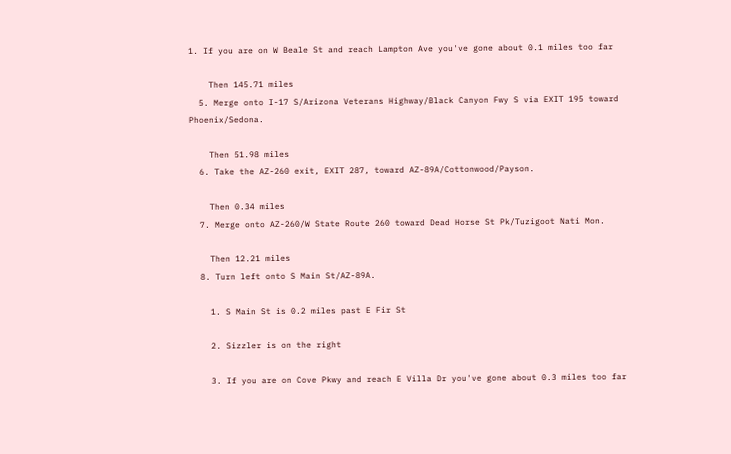1. If you are on W Beale St and reach Lampton Ave you've gone about 0.1 miles too far

    Then 145.71 miles
  5. Merge onto I-17 S/Arizona Veterans Highway/Black Canyon Fwy S via EXIT 195 toward Phoenix/Sedona.

    Then 51.98 miles
  6. Take the AZ-260 exit, EXIT 287, toward AZ-89A/Cottonwood/Payson.

    Then 0.34 miles
  7. Merge onto AZ-260/W State Route 260 toward Dead Horse St Pk/Tuzigoot Nati Mon.

    Then 12.21 miles
  8. Turn left onto S Main St/AZ-89A.

    1. S Main St is 0.2 miles past E Fir St

    2. Sizzler is on the right

    3. If you are on Cove Pkwy and reach E Villa Dr you've gone about 0.3 miles too far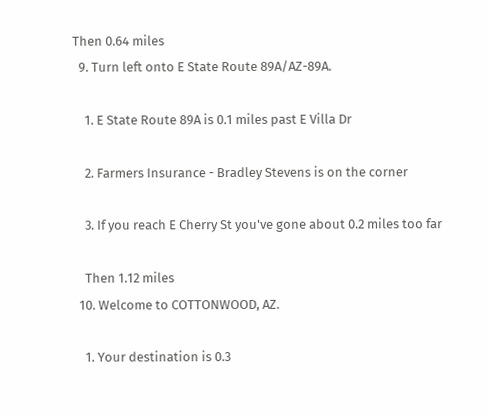Then 0.64 miles
  9. Turn left onto E State Route 89A/AZ-89A.

    1. E State Route 89A is 0.1 miles past E Villa Dr

    2. Farmers Insurance - Bradley Stevens is on the corner

    3. If you reach E Cherry St you've gone about 0.2 miles too far

    Then 1.12 miles
  10. Welcome to COTTONWOOD, AZ.

    1. Your destination is 0.3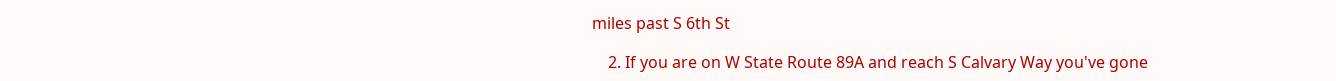miles past S 6th St

    2. If you are on W State Route 89A and reach S Calvary Way you've gone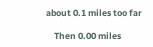about 0.1 miles too far

    Then 0.00 miles